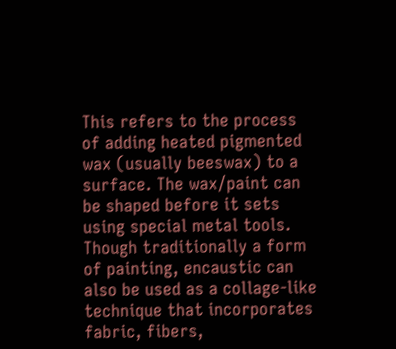This refers to the process of adding heated pigmented wax (usually beeswax) to a surface. The wax/paint can be shaped before it sets using special metal tools. Though traditionally a form of painting, encaustic can also be used as a collage-like technique that incorporates fabric, fibers,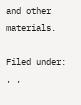and other materials.

Filed under: , ,